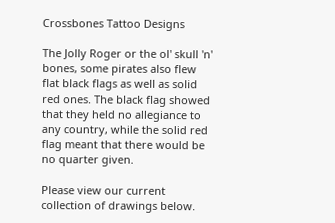Crossbones Tattoo Designs

The Jolly Roger or the ol' skull 'n' bones, some pirates also flew flat black flags as well as solid red ones. The black flag showed that they held no allegiance to any country, while the solid red flag meant that there would be no quarter given.

Please view our current collection of drawings below.